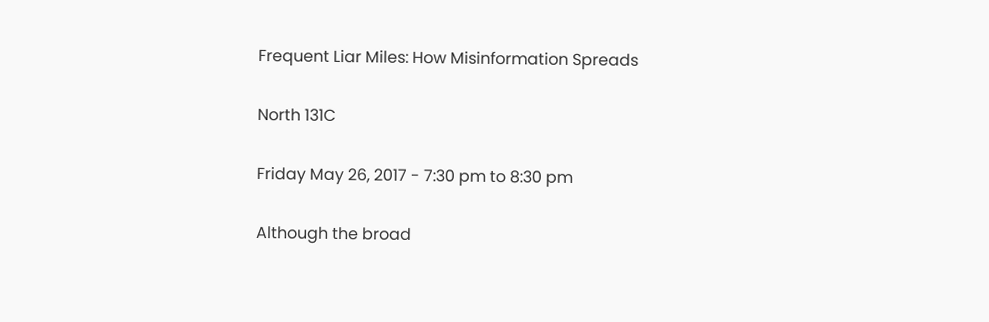Frequent Liar Miles: How Misinformation Spreads

North 131C

Friday May 26, 2017 - 7:30 pm to 8:30 pm

Although the broad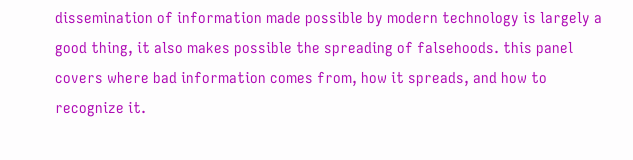dissemination of information made possible by modern technology is largely a good thing, it also makes possible the spreading of falsehoods. this panel covers where bad information comes from, how it spreads, and how to recognize it.